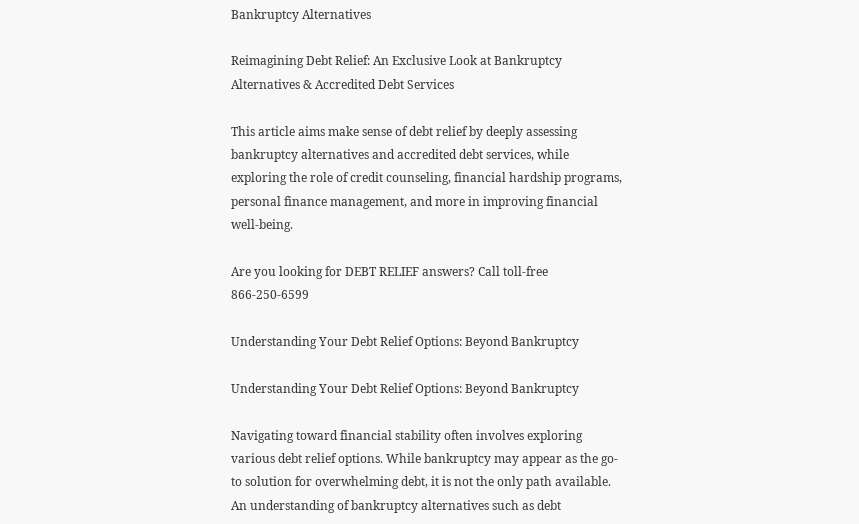Bankruptcy Alternatives

Reimagining Debt Relief: An Exclusive Look at Bankruptcy Alternatives & Accredited Debt Services

This article aims make sense of debt relief by deeply assessing bankruptcy alternatives and accredited debt services, while exploring the role of credit counseling, financial hardship programs, personal finance management, and more in improving financial well-being.

Are you looking for DEBT RELIEF answers? Call toll-free  866-250-6599

Understanding Your Debt Relief Options: Beyond Bankruptcy

Understanding Your Debt Relief Options: Beyond Bankruptcy

Navigating toward financial stability often involves exploring various debt relief options. While bankruptcy may appear as the go-to solution for overwhelming debt, it is not the only path available. An understanding of bankruptcy alternatives such as debt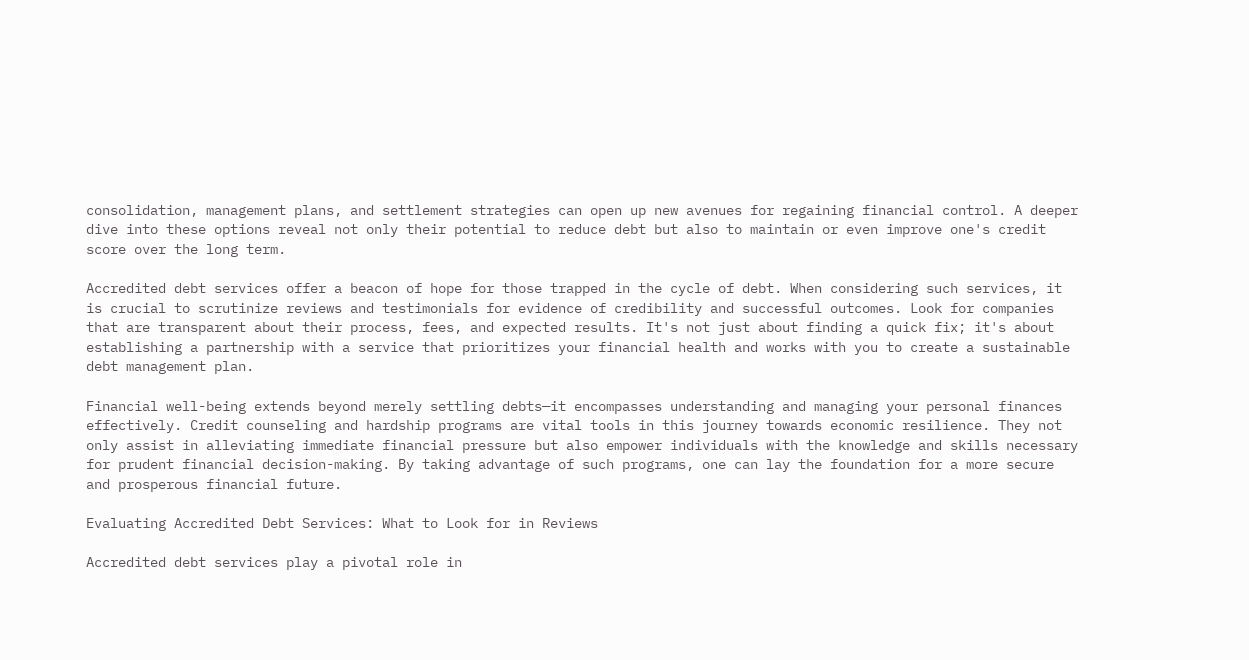consolidation, management plans, and settlement strategies can open up new avenues for regaining financial control. A deeper dive into these options reveal not only their potential to reduce debt but also to maintain or even improve one's credit score over the long term.

Accredited debt services offer a beacon of hope for those trapped in the cycle of debt. When considering such services, it is crucial to scrutinize reviews and testimonials for evidence of credibility and successful outcomes. Look for companies that are transparent about their process, fees, and expected results. It's not just about finding a quick fix; it's about establishing a partnership with a service that prioritizes your financial health and works with you to create a sustainable debt management plan.

Financial well-being extends beyond merely settling debts—it encompasses understanding and managing your personal finances effectively. Credit counseling and hardship programs are vital tools in this journey towards economic resilience. They not only assist in alleviating immediate financial pressure but also empower individuals with the knowledge and skills necessary for prudent financial decision-making. By taking advantage of such programs, one can lay the foundation for a more secure and prosperous financial future.

Evaluating Accredited Debt Services: What to Look for in Reviews

Accredited debt services play a pivotal role in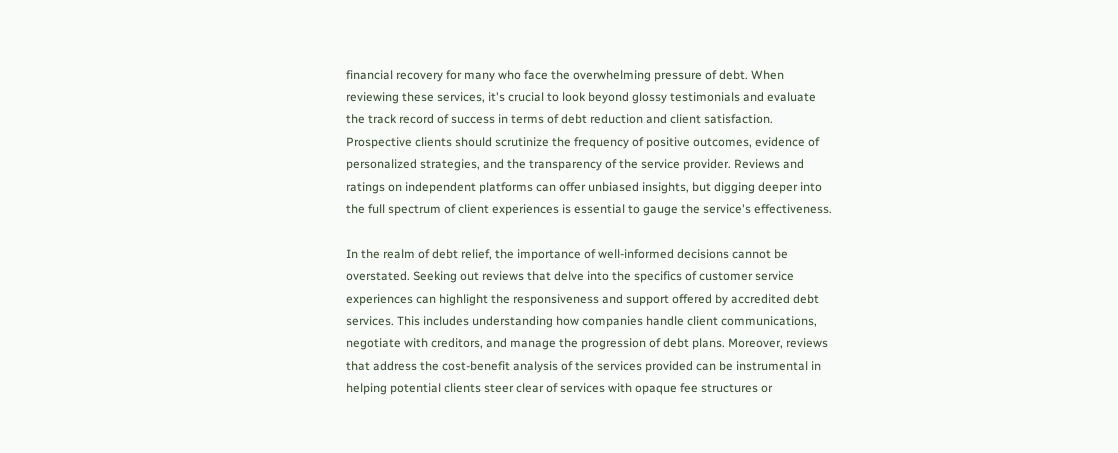financial recovery for many who face the overwhelming pressure of debt. When reviewing these services, it's crucial to look beyond glossy testimonials and evaluate the track record of success in terms of debt reduction and client satisfaction. Prospective clients should scrutinize the frequency of positive outcomes, evidence of personalized strategies, and the transparency of the service provider. Reviews and ratings on independent platforms can offer unbiased insights, but digging deeper into the full spectrum of client experiences is essential to gauge the service's effectiveness.

In the realm of debt relief, the importance of well-informed decisions cannot be overstated. Seeking out reviews that delve into the specifics of customer service experiences can highlight the responsiveness and support offered by accredited debt services. This includes understanding how companies handle client communications, negotiate with creditors, and manage the progression of debt plans. Moreover, reviews that address the cost-benefit analysis of the services provided can be instrumental in helping potential clients steer clear of services with opaque fee structures or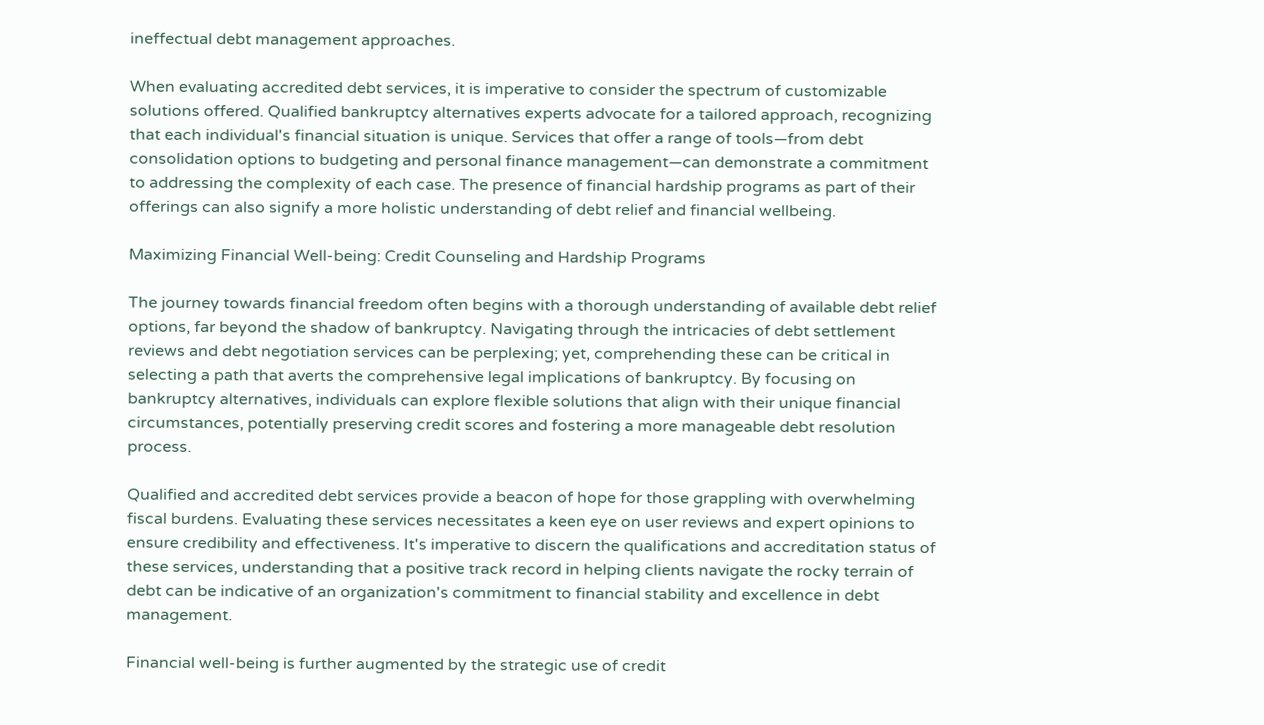ineffectual debt management approaches.

When evaluating accredited debt services, it is imperative to consider the spectrum of customizable solutions offered. Qualified bankruptcy alternatives experts advocate for a tailored approach, recognizing that each individual's financial situation is unique. Services that offer a range of tools—from debt consolidation options to budgeting and personal finance management—can demonstrate a commitment to addressing the complexity of each case. The presence of financial hardship programs as part of their offerings can also signify a more holistic understanding of debt relief and financial wellbeing.

Maximizing Financial Well-being: Credit Counseling and Hardship Programs

The journey towards financial freedom often begins with a thorough understanding of available debt relief options, far beyond the shadow of bankruptcy. Navigating through the intricacies of debt settlement reviews and debt negotiation services can be perplexing; yet, comprehending these can be critical in selecting a path that averts the comprehensive legal implications of bankruptcy. By focusing on bankruptcy alternatives, individuals can explore flexible solutions that align with their unique financial circumstances, potentially preserving credit scores and fostering a more manageable debt resolution process.

Qualified and accredited debt services provide a beacon of hope for those grappling with overwhelming fiscal burdens. Evaluating these services necessitates a keen eye on user reviews and expert opinions to ensure credibility and effectiveness. It's imperative to discern the qualifications and accreditation status of these services, understanding that a positive track record in helping clients navigate the rocky terrain of debt can be indicative of an organization's commitment to financial stability and excellence in debt management.

Financial well-being is further augmented by the strategic use of credit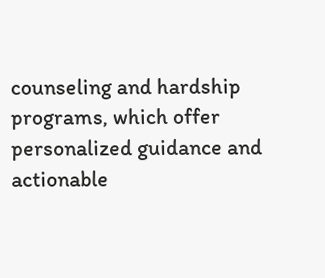counseling and hardship programs, which offer personalized guidance and actionable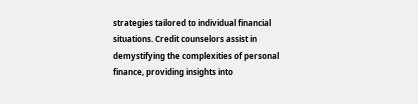strategies tailored to individual financial situations. Credit counselors assist in demystifying the complexities of personal finance, providing insights into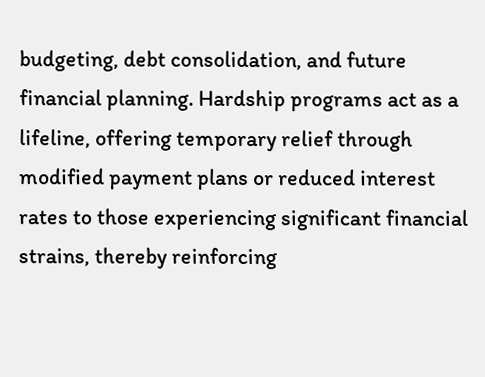budgeting, debt consolidation, and future financial planning. Hardship programs act as a lifeline, offering temporary relief through modified payment plans or reduced interest rates to those experiencing significant financial strains, thereby reinforcing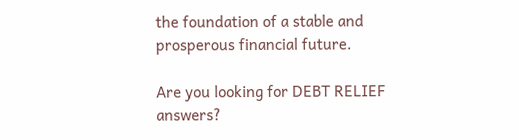the foundation of a stable and prosperous financial future.

Are you looking for DEBT RELIEF answers?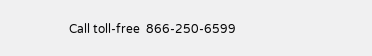Call toll-free  866-250-6599